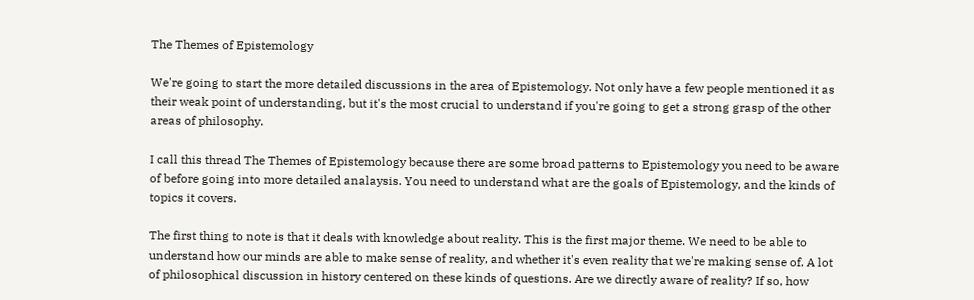The Themes of Epistemology

We're going to start the more detailed discussions in the area of Epistemology. Not only have a few people mentioned it as their weak point of understanding, but it's the most crucial to understand if you're going to get a strong grasp of the other areas of philosophy.

I call this thread The Themes of Epistemology because there are some broad patterns to Epistemology you need to be aware of before going into more detailed analaysis. You need to understand what are the goals of Epistemology, and the kinds of topics it covers.

The first thing to note is that it deals with knowledge about reality. This is the first major theme. We need to be able to understand how our minds are able to make sense of reality, and whether it's even reality that we're making sense of. A lot of philosophical discussion in history centered on these kinds of questions. Are we directly aware of reality? If so, how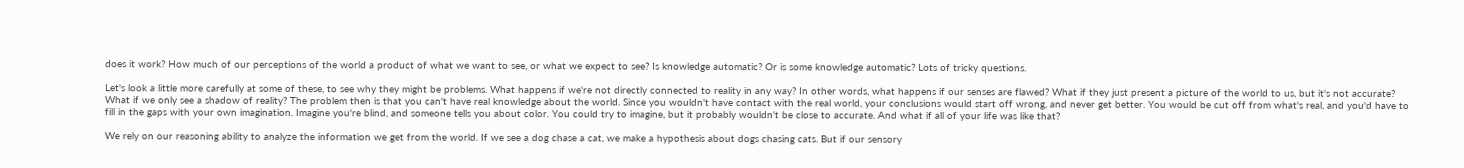does it work? How much of our perceptions of the world a product of what we want to see, or what we expect to see? Is knowledge automatic? Or is some knowledge automatic? Lots of tricky questions.

Let's look a little more carefully at some of these, to see why they might be problems. What happens if we're not directly connected to reality in any way? In other words, what happens if our senses are flawed? What if they just present a picture of the world to us, but it's not accurate? What if we only see a shadow of reality? The problem then is that you can't have real knowledge about the world. Since you wouldn't have contact with the real world, your conclusions would start off wrong, and never get better. You would be cut off from what's real, and you'd have to fill in the gaps with your own imagination. Imagine you're blind, and someone tells you about color. You could try to imagine, but it probably wouldn't be close to accurate. And what if all of your life was like that?

We rely on our reasoning ability to analyze the information we get from the world. If we see a dog chase a cat, we make a hypothesis about dogs chasing cats. But if our sensory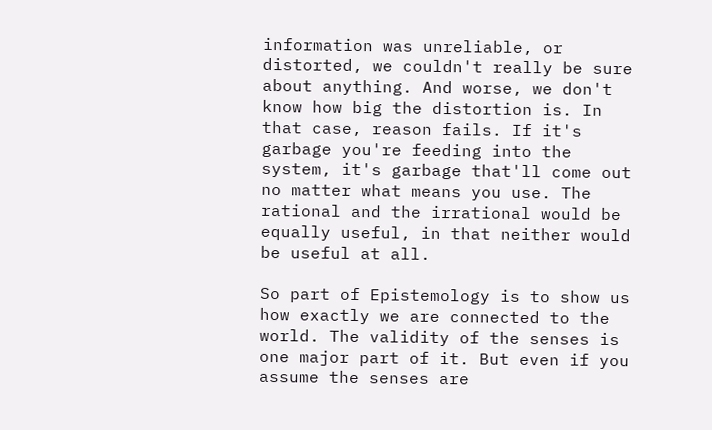information was unreliable, or distorted, we couldn't really be sure about anything. And worse, we don't know how big the distortion is. In that case, reason fails. If it's garbage you're feeding into the system, it's garbage that'll come out no matter what means you use. The rational and the irrational would be equally useful, in that neither would be useful at all.

So part of Epistemology is to show us how exactly we are connected to the world. The validity of the senses is one major part of it. But even if you assume the senses are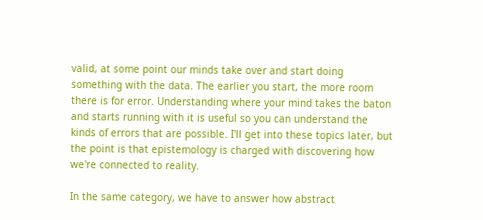valid, at some point our minds take over and start doing something with the data. The earlier you start, the more room there is for error. Understanding where your mind takes the baton and starts running with it is useful so you can understand the kinds of errors that are possible. I'll get into these topics later, but the point is that epistemology is charged with discovering how we're connected to reality.

In the same category, we have to answer how abstract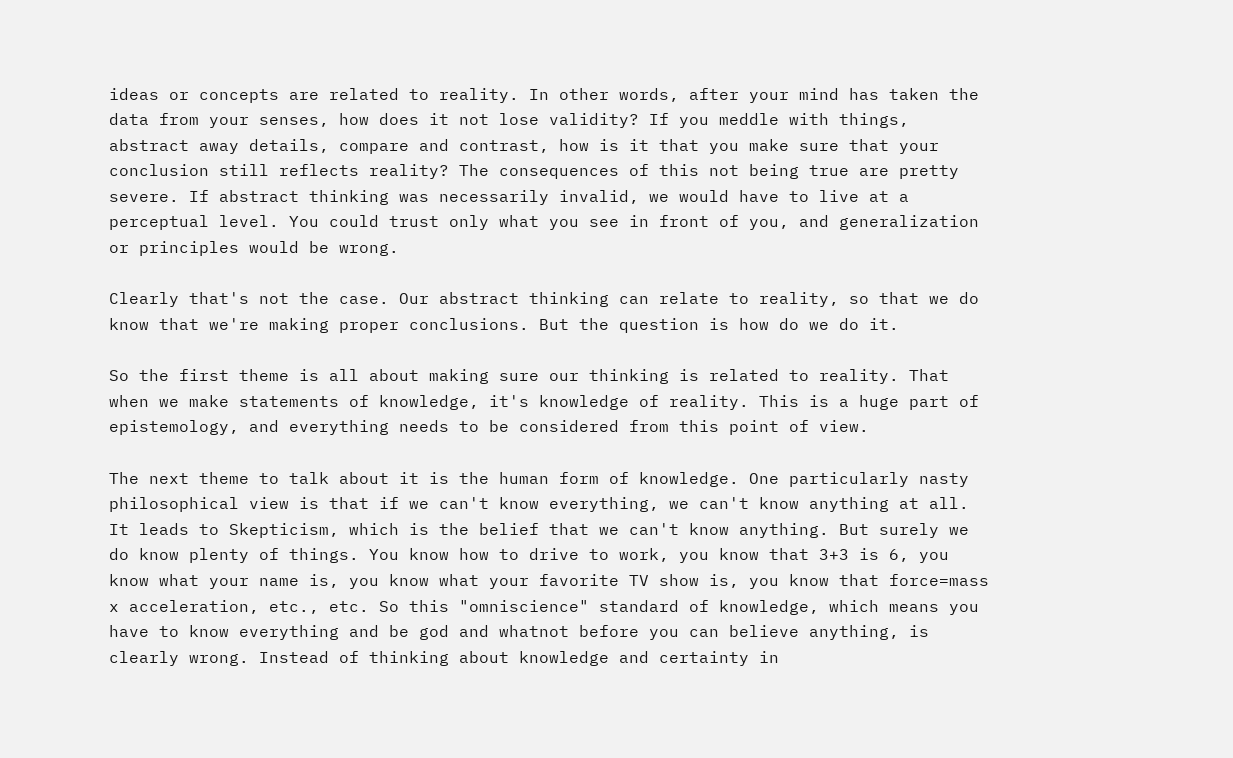ideas or concepts are related to reality. In other words, after your mind has taken the data from your senses, how does it not lose validity? If you meddle with things, abstract away details, compare and contrast, how is it that you make sure that your conclusion still reflects reality? The consequences of this not being true are pretty severe. If abstract thinking was necessarily invalid, we would have to live at a perceptual level. You could trust only what you see in front of you, and generalization or principles would be wrong.

Clearly that's not the case. Our abstract thinking can relate to reality, so that we do know that we're making proper conclusions. But the question is how do we do it.

So the first theme is all about making sure our thinking is related to reality. That when we make statements of knowledge, it's knowledge of reality. This is a huge part of epistemology, and everything needs to be considered from this point of view.

The next theme to talk about it is the human form of knowledge. One particularly nasty philosophical view is that if we can't know everything, we can't know anything at all. It leads to Skepticism, which is the belief that we can't know anything. But surely we do know plenty of things. You know how to drive to work, you know that 3+3 is 6, you know what your name is, you know what your favorite TV show is, you know that force=mass x acceleration, etc., etc. So this "omniscience" standard of knowledge, which means you have to know everything and be god and whatnot before you can believe anything, is clearly wrong. Instead of thinking about knowledge and certainty in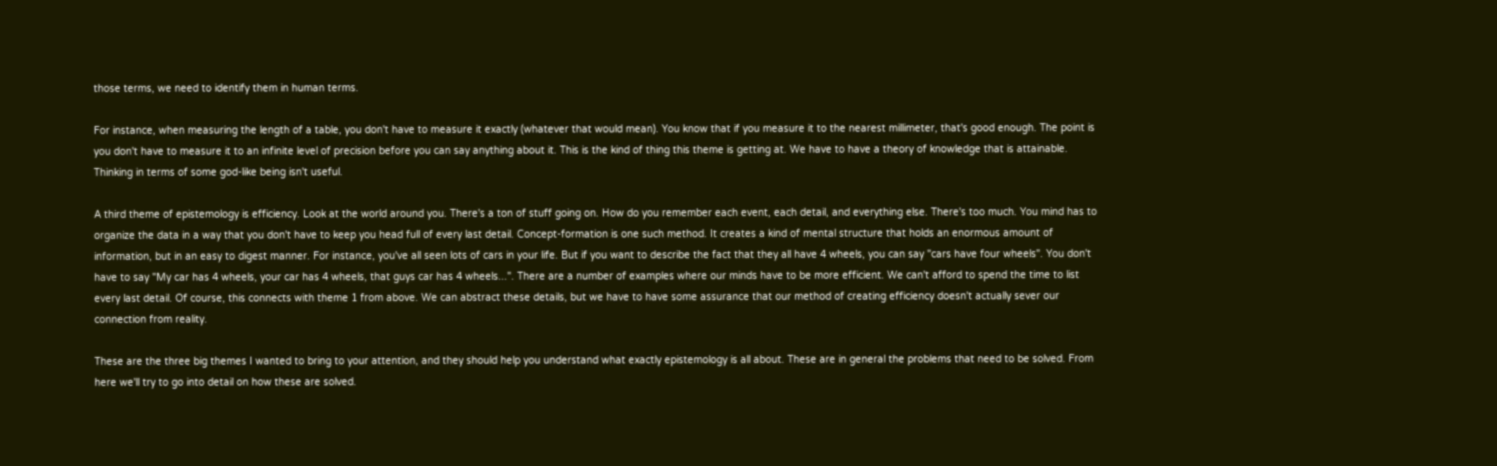those terms, we need to identify them in human terms.

For instance, when measuring the length of a table, you don't have to measure it exactly (whatever that would mean). You know that if you measure it to the nearest millimeter, that's good enough. The point is you don't have to measure it to an infinite level of precision before you can say anything about it. This is the kind of thing this theme is getting at. We have to have a theory of knowledge that is attainable. Thinking in terms of some god-like being isn't useful.

A third theme of epistemology is efficiency. Look at the world around you. There's a ton of stuff going on. How do you remember each event, each detail, and everything else. There's too much. You mind has to organize the data in a way that you don't have to keep you head full of every last detail. Concept-formation is one such method. It creates a kind of mental structure that holds an enormous amount of information, but in an easy to digest manner. For instance, you've all seen lots of cars in your life. But if you want to describe the fact that they all have 4 wheels, you can say "cars have four wheels". You don't have to say "My car has 4 wheels, your car has 4 wheels, that guys car has 4 wheels...". There are a number of examples where our minds have to be more efficient. We can't afford to spend the time to list every last detail. Of course, this connects with theme 1 from above. We can abstract these details, but we have to have some assurance that our method of creating efficiency doesn't actually sever our connection from reality.

These are the three big themes I wanted to bring to your attention, and they should help you understand what exactly epistemology is all about. These are in general the problems that need to be solved. From here we'll try to go into detail on how these are solved.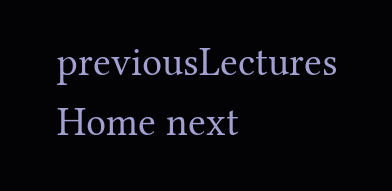previousLectures Home next